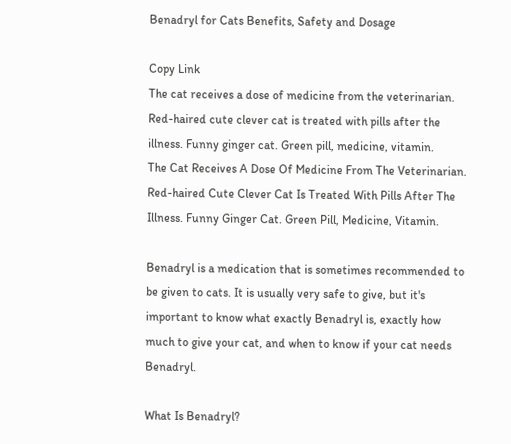Benadryl for Cats Benefits, Safety and Dosage

Copy Link
The cat receives a dose of medicine from the veterinarian. Red-haired cute clever cat is treated with pills after the illness. Funny ginger cat. Green pill, medicine, vitamin.
The Cat Receives A Dose Of Medicine From The Veterinarian. Red-haired Cute Clever Cat Is Treated With Pills After The Illness. Funny Ginger Cat. Green Pill, Medicine, Vitamin.

Benadryl is a medication that is sometimes recommended to be given to cats. It is usually very safe to give, but it's important to know what exactly Benadryl is, exactly how much to give your cat, and when to know if your cat needs Benadryl.

What Is Benadryl?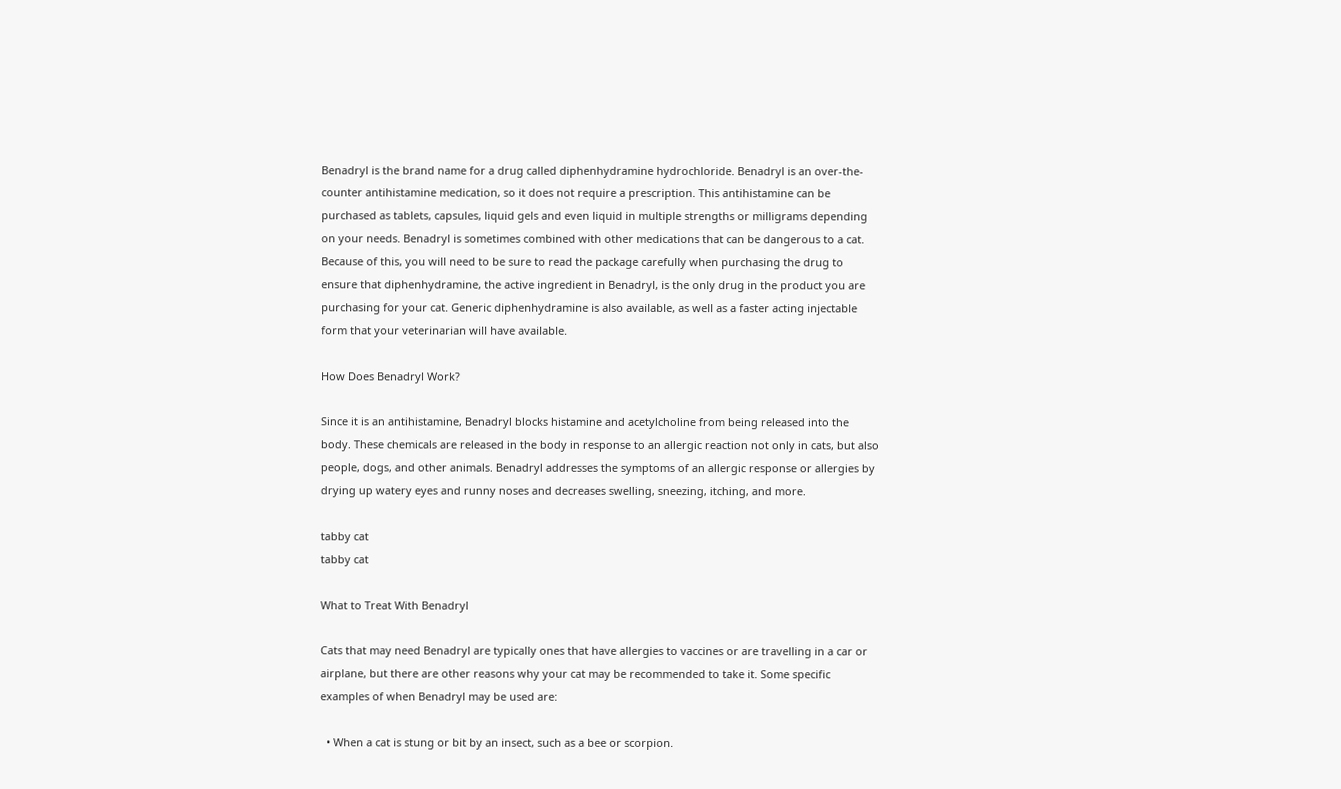Benadryl is the brand name for a drug called diphenhydramine hydrochloride. Benadryl is an over-the-counter antihistamine medication, so it does not require a prescription. This antihistamine can be purchased as tablets, capsules, liquid gels and even liquid in multiple strengths or milligrams depending on your needs. Benadryl is sometimes combined with other medications that can be dangerous to a cat. Because of this, you will need to be sure to read the package carefully when purchasing the drug to ensure that diphenhydramine, the active ingredient in Benadryl, is the only drug in the product you are purchasing for your cat. Generic diphenhydramine is also available, as well as a faster acting injectable form that your veterinarian will have available.

How Does Benadryl Work?

Since it is an antihistamine, Benadryl blocks histamine and acetylcholine from being released into the body. These chemicals are released in the body in response to an allergic reaction not only in cats, but also people, dogs, and other animals. Benadryl addresses the symptoms of an allergic response or allergies by drying up watery eyes and runny noses and decreases swelling, sneezing, itching, and more.

tabby cat
tabby cat

What to Treat With Benadryl

Cats that may need Benadryl are typically ones that have allergies to vaccines or are travelling in a car or airplane, but there are other reasons why your cat may be recommended to take it. Some specific examples of when Benadryl may be used are:

  • When a cat is stung or bit by an insect, such as a bee or scorpion.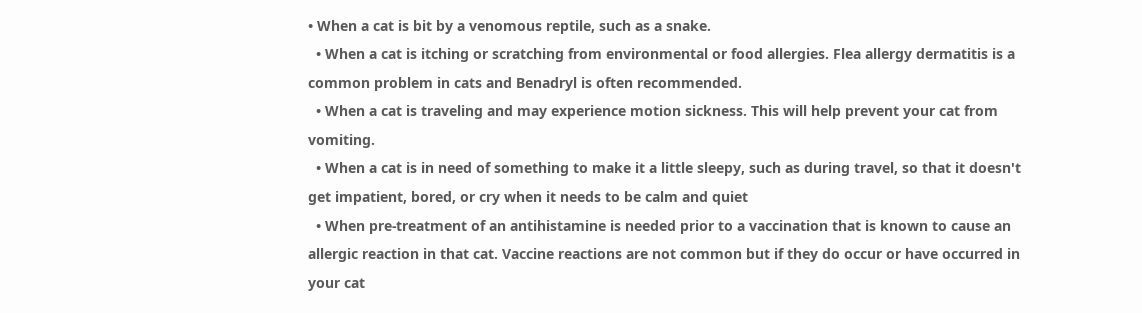• When a cat is bit by a venomous reptile, such as a snake.
  • When a cat is itching or scratching from environmental or food allergies. Flea allergy dermatitis is a common problem in cats and Benadryl is often recommended.
  • When a cat is traveling and may experience motion sickness. This will help prevent your cat from vomiting.
  • When a cat is in need of something to make it a little sleepy, such as during travel, so that it doesn't get impatient, bored, or cry when it needs to be calm and quiet
  • When pre-treatment of an antihistamine is needed prior to a vaccination that is known to cause an allergic reaction in that cat. Vaccine reactions are not common but if they do occur or have occurred in your cat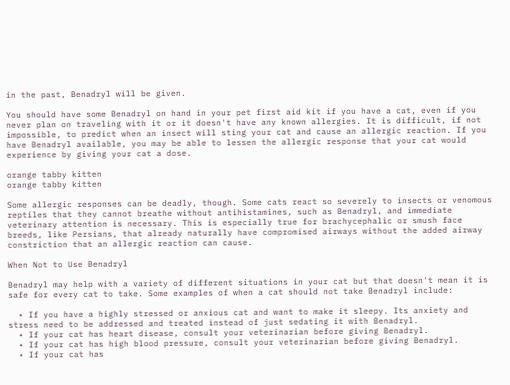in the past, Benadryl will be given.

You should have some Benadryl on hand in your pet first aid kit if you have a cat, even if you never plan on traveling with it or it doesn't have any known allergies. It is difficult, if not impossible, to predict when an insect will sting your cat and cause an allergic reaction. If you have Benadryl available, you may be able to lessen the allergic response that your cat would experience by giving your cat a dose.

orange tabby kitten
orange tabby kitten

Some allergic responses can be deadly, though. Some cats react so severely to insects or venomous reptiles that they cannot breathe without antihistamines, such as Benadryl, and immediate veterinary attention is necessary. This is especially true for brachycephalic or smush face breeds, like Persians, that already naturally have compromised airways without the added airway constriction that an allergic reaction can cause.

When Not to Use Benadryl

Benadryl may help with a variety of different situations in your cat but that doesn't mean it is safe for every cat to take. Some examples of when a cat should not take Benadryl include:

  • If you have a highly stressed or anxious cat and want to make it sleepy. Its anxiety and stress need to be addressed and treated instead of just sedating it with Benadryl.
  • If your cat has heart disease, consult your veterinarian before giving Benadryl.
  • If your cat has high blood pressure, consult your veterinarian before giving Benadryl.
  • If your cat has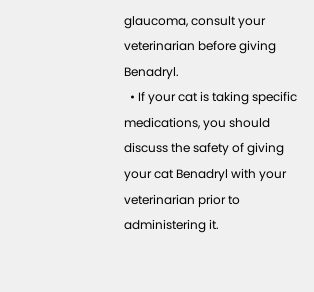glaucoma, consult your veterinarian before giving Benadryl.
  • If your cat is taking specific medications, you should discuss the safety of giving your cat Benadryl with your veterinarian prior to administering it.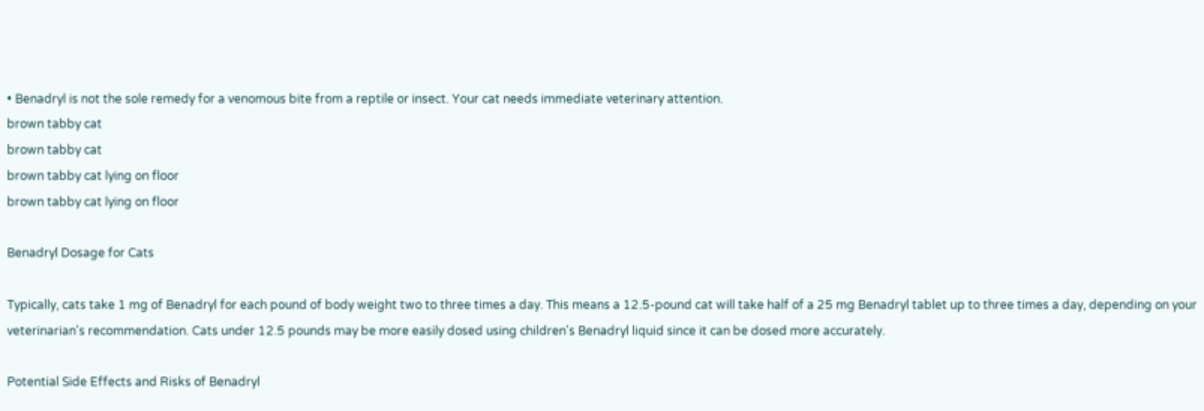• Benadryl is not the sole remedy for a venomous bite from a reptile or insect. Your cat needs immediate veterinary attention.
brown tabby cat
brown tabby cat
brown tabby cat lying on floor
brown tabby cat lying on floor

Benadryl Dosage for Cats

Typically, cats take 1 mg of Benadryl for each pound of body weight two to three times a day. This means a 12.5-pound cat will take half of a 25 mg Benadryl tablet up to three times a day, depending on your veterinarian's recommendation. Cats under 12.5 pounds may be more easily dosed using children's Benadryl liquid since it can be dosed more accurately.

Potential Side Effects and Risks of Benadryl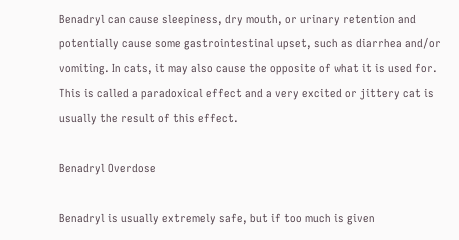Benadryl can cause sleepiness, dry mouth, or urinary retention and potentially cause some gastrointestinal upset, such as diarrhea and/or vomiting. In cats, it may also cause the opposite of what it is used for. This is called a paradoxical effect and a very excited or jittery cat is usually the result of this effect.

Benadryl Overdose

Benadryl is usually extremely safe, but if too much is given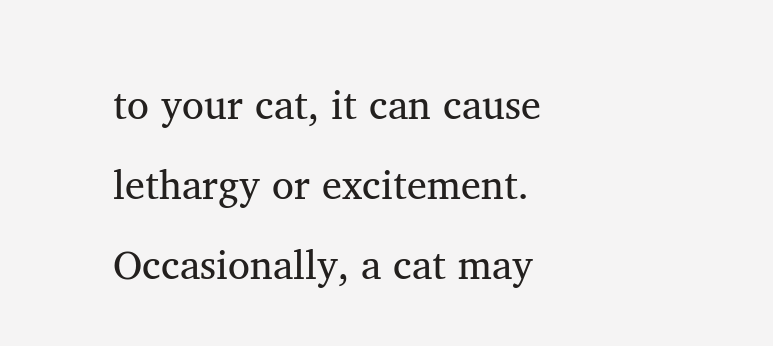to your cat, it can cause lethargy or excitement. Occasionally, a cat may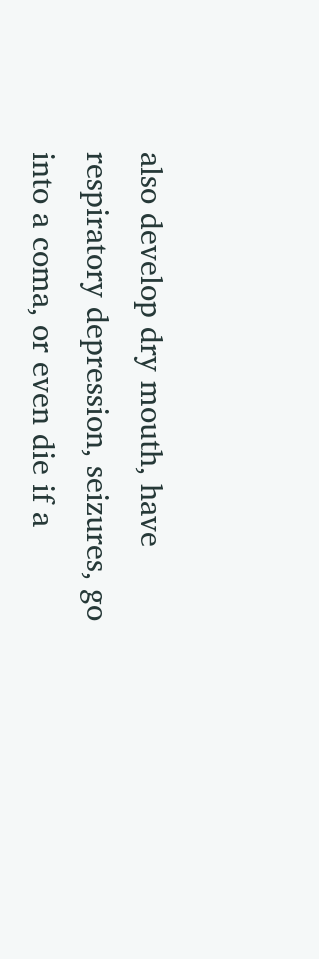also develop dry mouth, have respiratory depression, seizures, go into a coma, or even die if a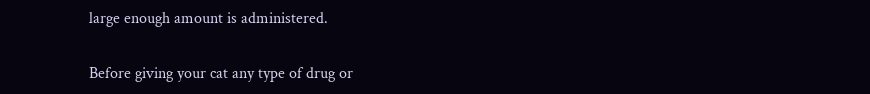large enough amount is administered.

Before giving your cat any type of drug or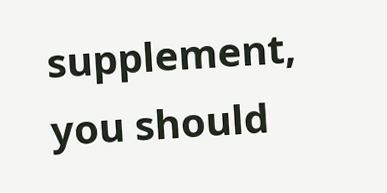supplement, you should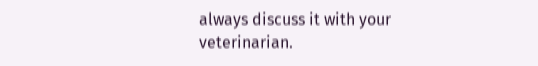always discuss it with your veterinarian.